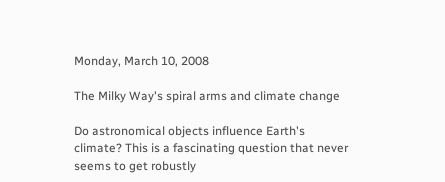Monday, March 10, 2008

The Milky Way's spiral arms and climate change

Do astronomical objects influence Earth's climate? This is a fascinating question that never seems to get robustly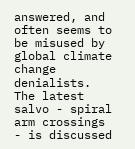answered, and often seems to be misused by global climate change denialists. The latest salvo - spiral arm crossings - is discussed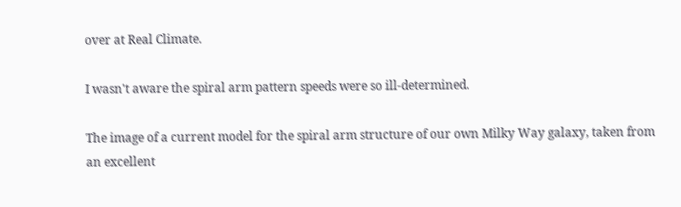over at Real Climate.

I wasn't aware the spiral arm pattern speeds were so ill-determined.

The image of a current model for the spiral arm structure of our own Milky Way galaxy, taken from an excellent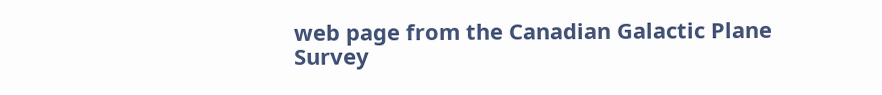web page from the Canadian Galactic Plane Survey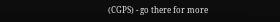(CGPS) - go there for more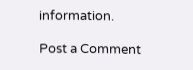information.

Post a Comment